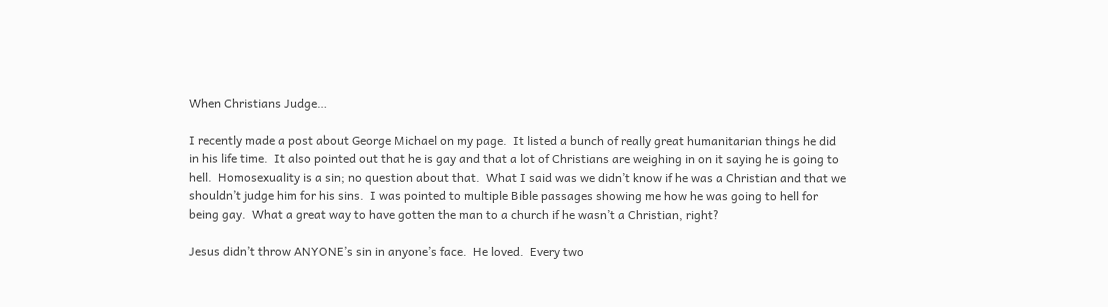When Christians Judge…

I recently made a post about George Michael on my page.  It listed a bunch of really great humanitarian things he did in his life time.  It also pointed out that he is gay and that a lot of Christians are weighing in on it saying he is going to hell.  Homosexuality is a sin; no question about that.  What I said was we didn’t know if he was a Christian and that we shouldn’t judge him for his sins.  I was pointed to multiple Bible passages showing me how he was going to hell for being gay.  What a great way to have gotten the man to a church if he wasn’t a Christian, right?

Jesus didn’t throw ANYONE’s sin in anyone’s face.  He loved.  Every two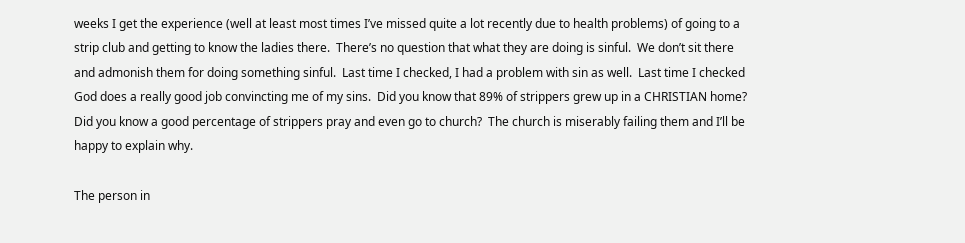weeks I get the experience (well at least most times I’ve missed quite a lot recently due to health problems) of going to a strip club and getting to know the ladies there.  There’s no question that what they are doing is sinful.  We don’t sit there and admonish them for doing something sinful.  Last time I checked, I had a problem with sin as well.  Last time I checked God does a really good job convincting me of my sins.  Did you know that 89% of strippers grew up in a CHRISTIAN home?  Did you know a good percentage of strippers pray and even go to church?  The church is miserably failing them and I’ll be happy to explain why.

The person in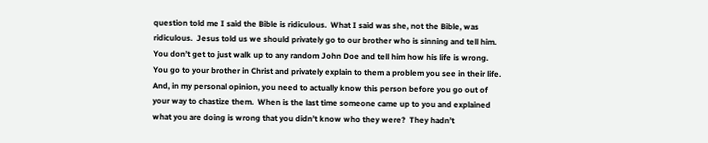question told me I said the Bible is ridiculous.  What I said was she, not the Bible, was ridiculous.  Jesus told us we should privately go to our brother who is sinning and tell him.  You don’t get to just walk up to any random John Doe and tell him how his life is wrong.  You go to your brother in Christ and privately explain to them a problem you see in their life.  And, in my personal opinion, you need to actually know this person before you go out of your way to chastize them.  When is the last time someone came up to you and explained what you are doing is wrong that you didn’t know who they were?  They hadn’t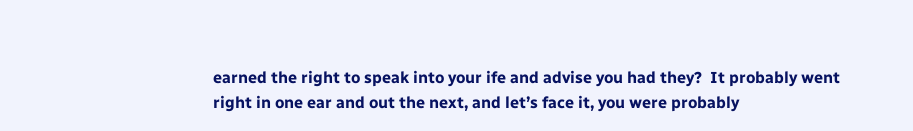earned the right to speak into your ife and advise you had they?  It probably went right in one ear and out the next, and let’s face it, you were probably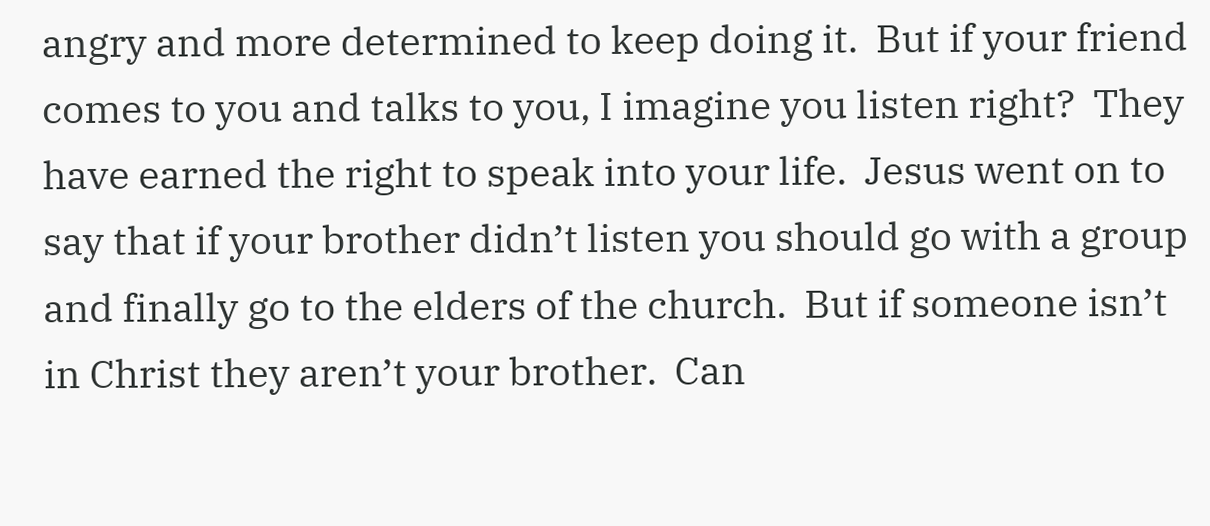angry and more determined to keep doing it.  But if your friend comes to you and talks to you, I imagine you listen right?  They have earned the right to speak into your life.  Jesus went on to say that if your brother didn’t listen you should go with a group and finally go to the elders of the church.  But if someone isn’t in Christ they aren’t your brother.  Can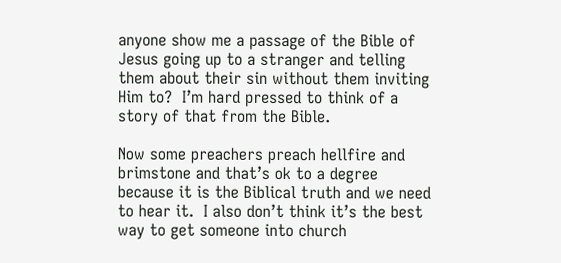anyone show me a passage of the Bible of Jesus going up to a stranger and telling them about their sin without them inviting Him to?  I’m hard pressed to think of a story of that from the Bible.

Now some preachers preach hellfire and brimstone and that’s ok to a degree because it is the Biblical truth and we need to hear it.  I also don’t think it’s the best way to get someone into church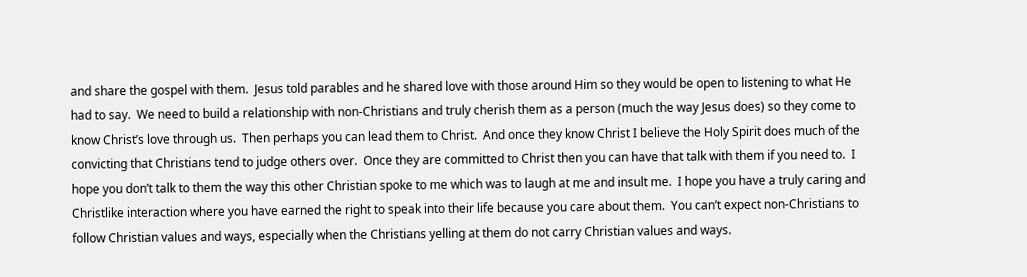and share the gospel with them.  Jesus told parables and he shared love with those around Him so they would be open to listening to what He had to say.  We need to build a relationship with non-Christians and truly cherish them as a person (much the way Jesus does) so they come to know Christ’s love through us.  Then perhaps you can lead them to Christ.  And once they know Christ I believe the Holy Spirit does much of the convicting that Christians tend to judge others over.  Once they are committed to Christ then you can have that talk with them if you need to.  I hope you don’t talk to them the way this other Christian spoke to me which was to laugh at me and insult me.  I hope you have a truly caring and Christlike interaction where you have earned the right to speak into their life because you care about them.  You can’t expect non-Christians to follow Christian values and ways, especially when the Christians yelling at them do not carry Christian values and ways.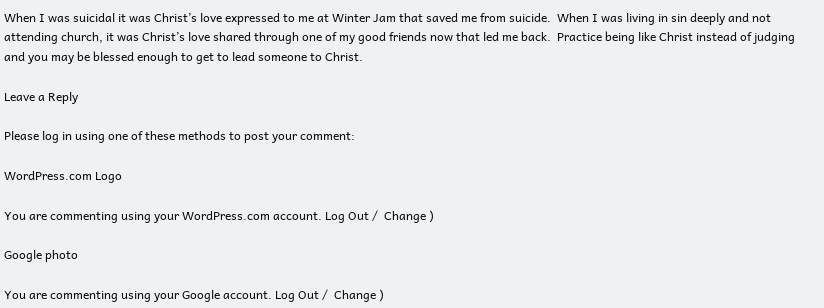When I was suicidal it was Christ’s love expressed to me at Winter Jam that saved me from suicide.  When I was living in sin deeply and not attending church, it was Christ’s love shared through one of my good friends now that led me back.  Practice being like Christ instead of judging and you may be blessed enough to get to lead someone to Christ.

Leave a Reply

Please log in using one of these methods to post your comment:

WordPress.com Logo

You are commenting using your WordPress.com account. Log Out /  Change )

Google photo

You are commenting using your Google account. Log Out /  Change )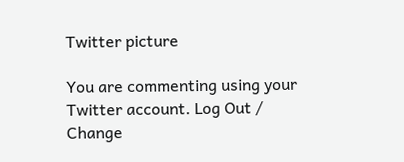Twitter picture

You are commenting using your Twitter account. Log Out /  Change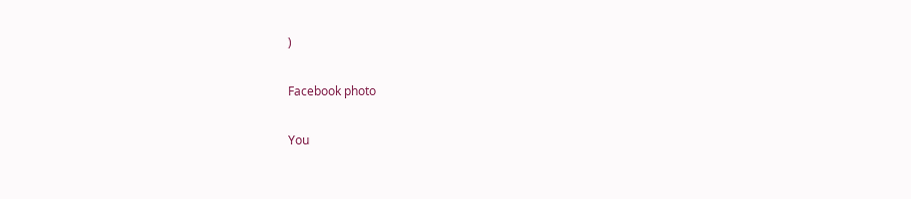)

Facebook photo

You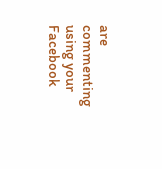are commenting using your Facebook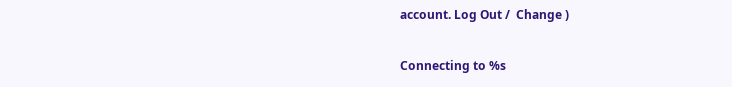account. Log Out /  Change )

Connecting to %s